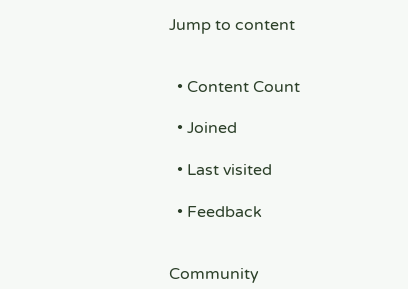Jump to content


  • Content Count

  • Joined

  • Last visited

  • Feedback


Community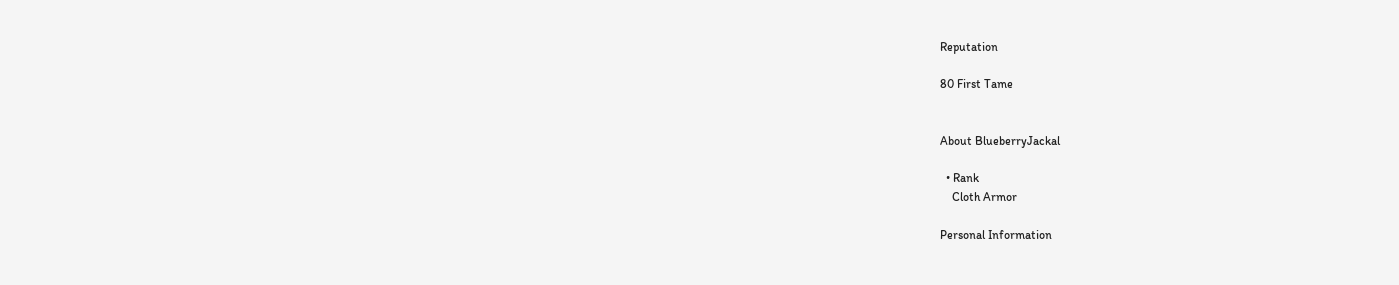Reputation

80 First Tame


About BlueberryJackal

  • Rank
    Cloth Armor

Personal Information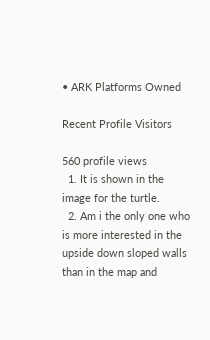• ARK Platforms Owned

Recent Profile Visitors

560 profile views
  1. It is shown in the image for the turtle.
  2. Am i the only one who is more interested in the upside down sloped walls than in the map and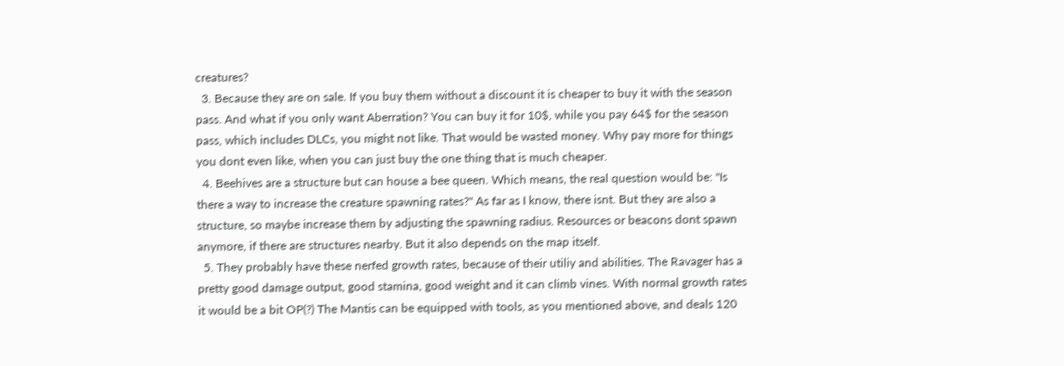creatures?
  3. Because they are on sale. If you buy them without a discount it is cheaper to buy it with the season pass. And what if you only want Aberration? You can buy it for 10$, while you pay 64$ for the season pass, which includes DLCs, you might not like. That would be wasted money. Why pay more for things you dont even like, when you can just buy the one thing that is much cheaper.
  4. Beehives are a structure but can house a bee queen. Which means, the real question would be: "Is there a way to increase the creature spawning rates?" As far as I know, there isnt. But they are also a structure, so maybe increase them by adjusting the spawning radius. Resources or beacons dont spawn anymore, if there are structures nearby. But it also depends on the map itself.
  5. They probably have these nerfed growth rates, because of their utiliy and abilities. The Ravager has a pretty good damage output, good stamina, good weight and it can climb vines. With normal growth rates it would be a bit OP(?) The Mantis can be equipped with tools, as you mentioned above, and deals 120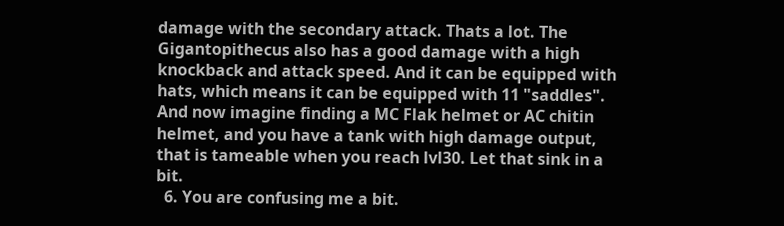damage with the secondary attack. Thats a lot. The Gigantopithecus also has a good damage with a high knockback and attack speed. And it can be equipped with hats, which means it can be equipped with 11 "saddles". And now imagine finding a MC Flak helmet or AC chitin helmet, and you have a tank with high damage output, that is tameable when you reach lvl30. Let that sink in a bit.
  6. You are confusing me a bit.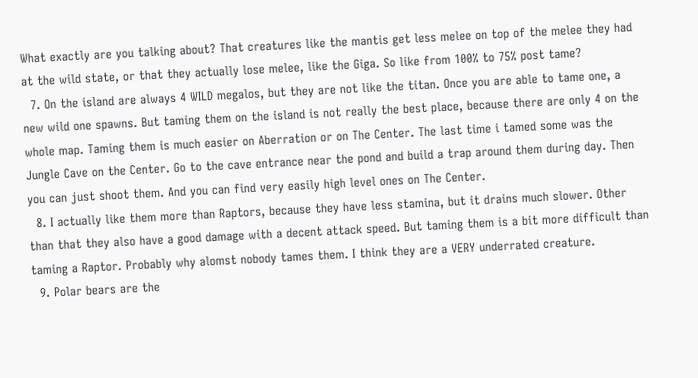What exactly are you talking about? That creatures like the mantis get less melee on top of the melee they had at the wild state, or that they actually lose melee, like the Giga. So like from 100% to 75% post tame?
  7. On the island are always 4 WILD megalos, but they are not like the titan. Once you are able to tame one, a new wild one spawns. But taming them on the island is not really the best place, because there are only 4 on the whole map. Taming them is much easier on Aberration or on The Center. The last time i tamed some was the Jungle Cave on the Center. Go to the cave entrance near the pond and build a trap around them during day. Then you can just shoot them. And you can find very easily high level ones on The Center.
  8. I actually like them more than Raptors, because they have less stamina, but it drains much slower. Other than that they also have a good damage with a decent attack speed. But taming them is a bit more difficult than taming a Raptor. Probably why alomst nobody tames them. I think they are a VERY underrated creature.
  9. Polar bears are the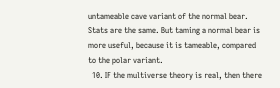untameable cave variant of the normal bear. Stats are the same. But taming a normal bear is more useful, because it is tameable, compared to the polar variant.
  10. IF the multiverse theory is real, then there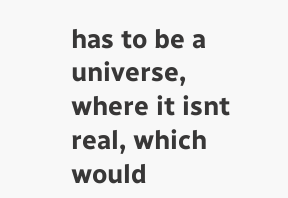has to be a universe, where it isnt real, which would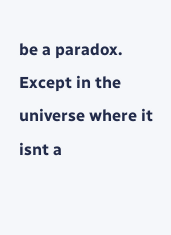be a paradox. Except in the universe where it isnt a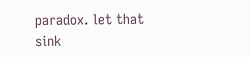paradox. let that sink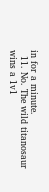in for a minute.
  11. No. The wild titanosaur wins a 1v1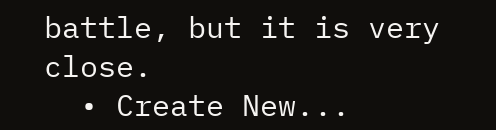battle, but it is very close.
  • Create New...